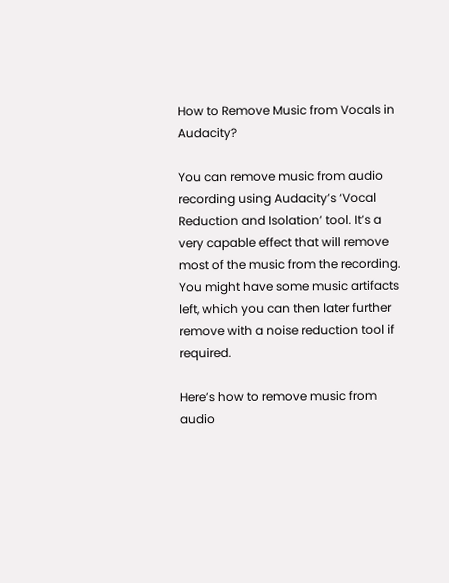How to Remove Music from Vocals in Audacity?

You can remove music from audio recording using Audacity’s ‘Vocal Reduction and Isolation’ tool. It’s a very capable effect that will remove most of the music from the recording. You might have some music artifacts left, which you can then later further remove with a noise reduction tool if required.

Here’s how to remove music from audio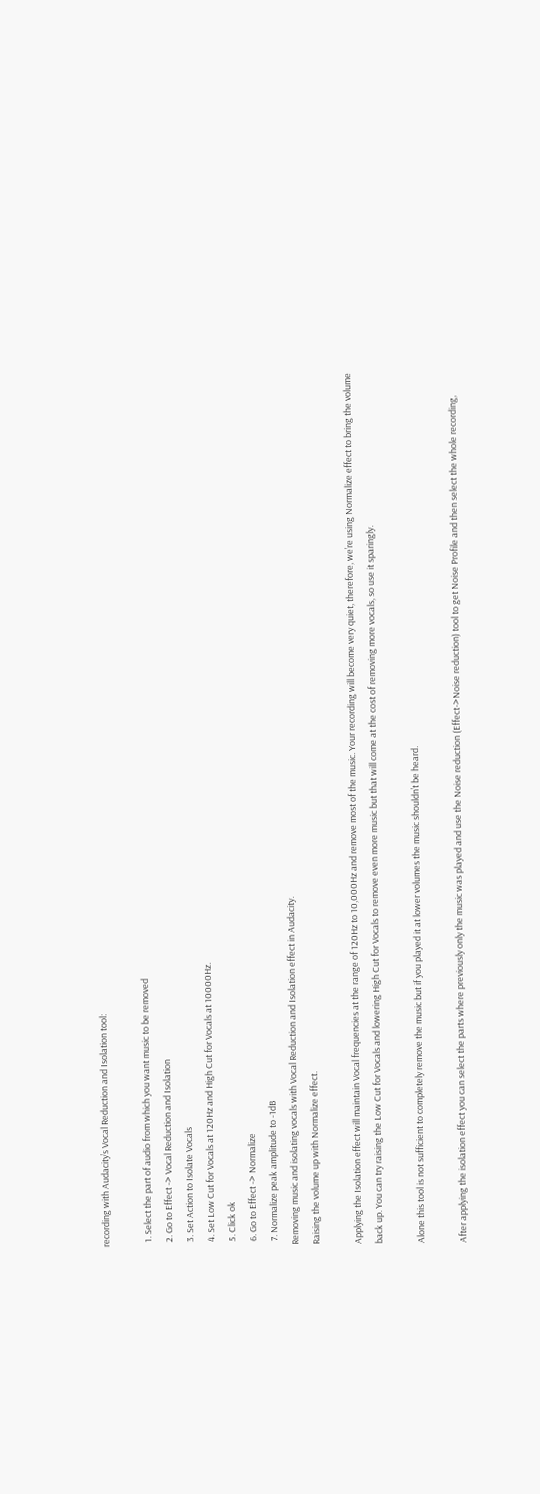recording with Audacity’s Vocal Reduction and Isolation tool:

  1. Select the part of audio from which you want music to be removed
  2. Go to Effect -> Vocal Reduction and Isolation
  3. Set Action to Isolate Vocals
  4. Set Low Cut for Vocals at 120Hz and High Cut for Vocals at 10000Hz.
  5. Click ok
  6. Go to Effect -> Normalize
  7. Normalize peak amplitude to -1dB
Removing music and isolating vocals with Vocal Reduction and Isolation effect in Audacity.
Raising the volume up with Normalize effect.

Applying the Isolation effect will maintain Vocal frequencies at the range of 120Hz to 10,000Hz and remove most of the music. Your recording will become very quiet, therefore, we’re using Normalize effect to bring the volume back up. You can try raising the Low Cut for Vocals and lowering High Cut for Vocals to remove even more music but that will come at the cost of removing more vocals, so use it sparingly.

Alone this tool is not sufficient to completely remove the music but if you played it at lower volumes the music shouldn’t be heard.

After applying the isolation effect you can select the parts where previously only the music was played and use the Noise reduction (Effect->Noise reduction) tool to get Noise Profile and then select the whole recording,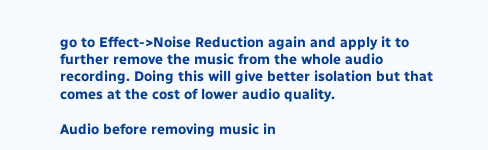go to Effect->Noise Reduction again and apply it to further remove the music from the whole audio recording. Doing this will give better isolation but that comes at the cost of lower audio quality.

Audio before removing music in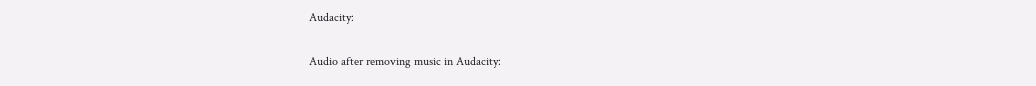Audacity:

Audio after removing music in Audacity: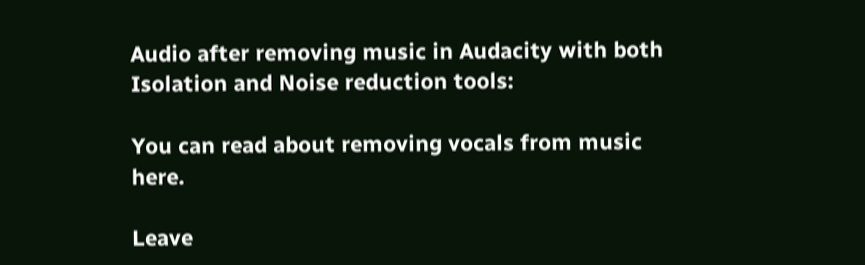Audio after removing music in Audacity with both Isolation and Noise reduction tools:

You can read about removing vocals from music here.

Leave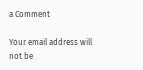a Comment

Your email address will not be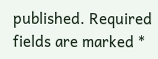published. Required fields are marked *